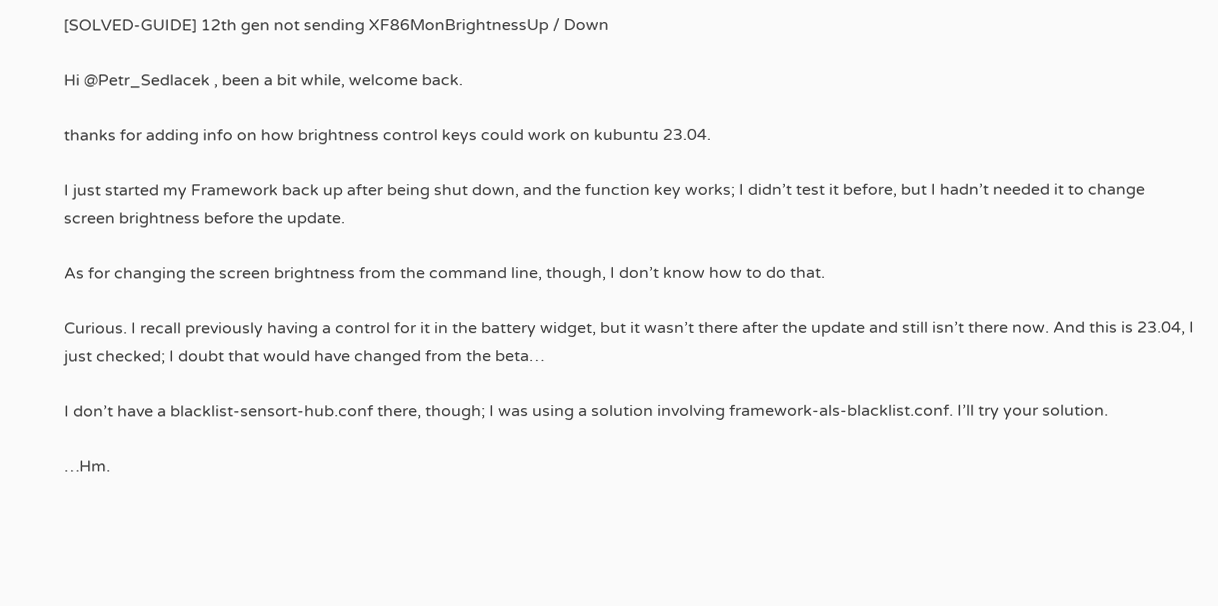[SOLVED-GUIDE] 12th gen not sending XF86MonBrightnessUp / Down

Hi @Petr_Sedlacek , been a bit while, welcome back.

thanks for adding info on how brightness control keys could work on kubuntu 23.04.

I just started my Framework back up after being shut down, and the function key works; I didn’t test it before, but I hadn’t needed it to change screen brightness before the update.

As for changing the screen brightness from the command line, though, I don’t know how to do that.

Curious. I recall previously having a control for it in the battery widget, but it wasn’t there after the update and still isn’t there now. And this is 23.04, I just checked; I doubt that would have changed from the beta…

I don’t have a blacklist-sensort-hub.conf there, though; I was using a solution involving framework-als-blacklist.conf. I’ll try your solution.

…Hm.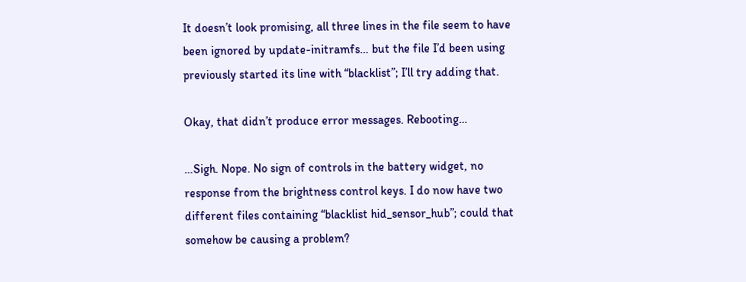It doesn’t look promising, all three lines in the file seem to have been ignored by update-initramfs… but the file I’d been using previously started its line with “blacklist”; I’ll try adding that.

Okay, that didn’t produce error messages. Rebooting…

…Sigh. Nope. No sign of controls in the battery widget, no response from the brightness control keys. I do now have two different files containing “blacklist hid_sensor_hub”; could that somehow be causing a problem?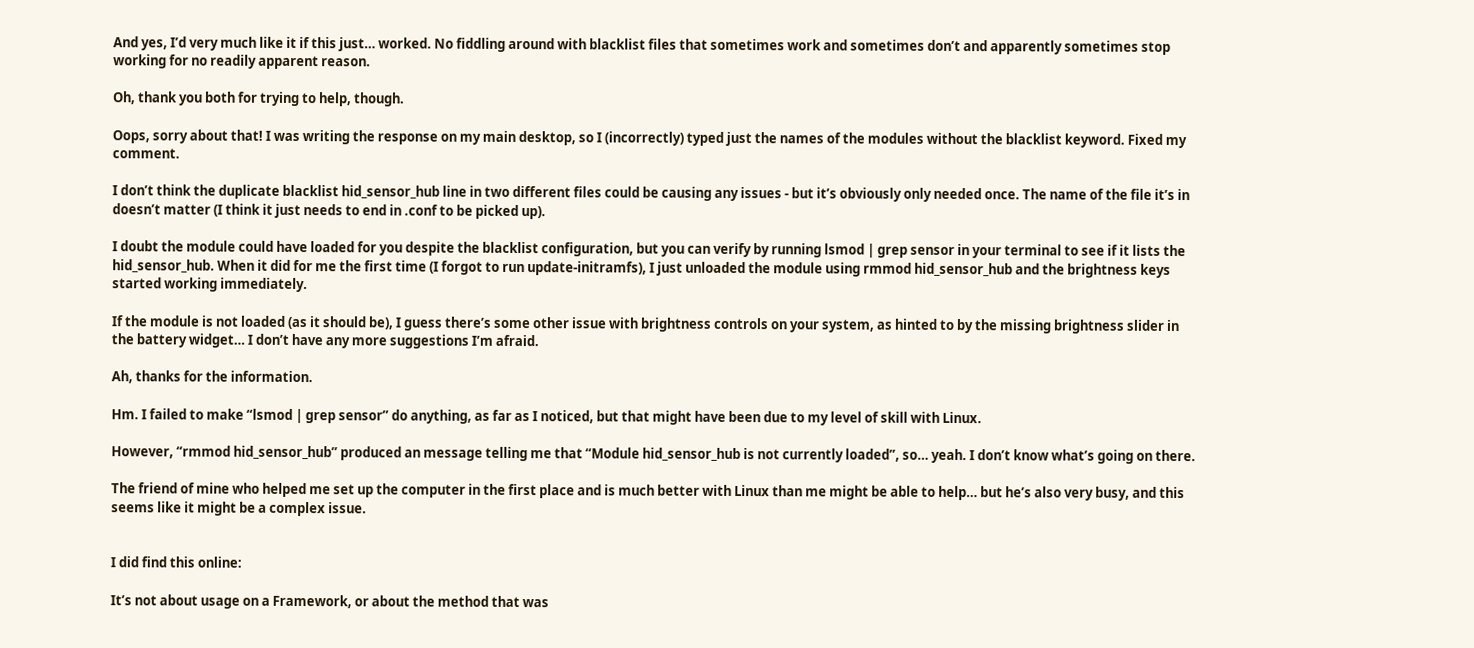And yes, I’d very much like it if this just… worked. No fiddling around with blacklist files that sometimes work and sometimes don’t and apparently sometimes stop working for no readily apparent reason.

Oh, thank you both for trying to help, though.

Oops, sorry about that! I was writing the response on my main desktop, so I (incorrectly) typed just the names of the modules without the blacklist keyword. Fixed my comment.

I don’t think the duplicate blacklist hid_sensor_hub line in two different files could be causing any issues - but it’s obviously only needed once. The name of the file it’s in doesn’t matter (I think it just needs to end in .conf to be picked up).

I doubt the module could have loaded for you despite the blacklist configuration, but you can verify by running lsmod | grep sensor in your terminal to see if it lists the hid_sensor_hub. When it did for me the first time (I forgot to run update-initramfs), I just unloaded the module using rmmod hid_sensor_hub and the brightness keys started working immediately.

If the module is not loaded (as it should be), I guess there’s some other issue with brightness controls on your system, as hinted to by the missing brightness slider in the battery widget… I don’t have any more suggestions I’m afraid.

Ah, thanks for the information.

Hm. I failed to make “lsmod | grep sensor” do anything, as far as I noticed, but that might have been due to my level of skill with Linux.

However, “rmmod hid_sensor_hub” produced an message telling me that “Module hid_sensor_hub is not currently loaded”, so… yeah. I don’t know what’s going on there.

The friend of mine who helped me set up the computer in the first place and is much better with Linux than me might be able to help… but he’s also very busy, and this seems like it might be a complex issue.


I did find this online:

It’s not about usage on a Framework, or about the method that was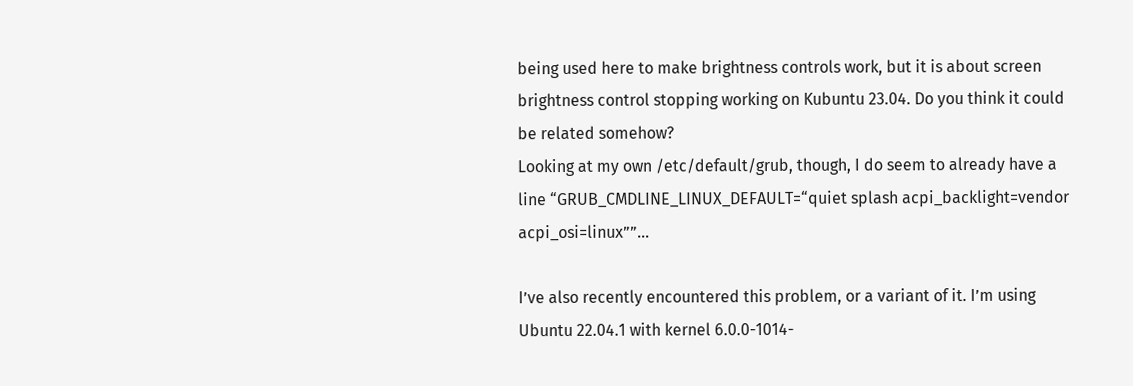being used here to make brightness controls work, but it is about screen brightness control stopping working on Kubuntu 23.04. Do you think it could be related somehow?
Looking at my own /etc/default/grub, though, I do seem to already have a line “GRUB_CMDLINE_LINUX_DEFAULT=“quiet splash acpi_backlight=vendor acpi_osi=linux””…

I’ve also recently encountered this problem, or a variant of it. I’m using Ubuntu 22.04.1 with kernel 6.0.0-1014-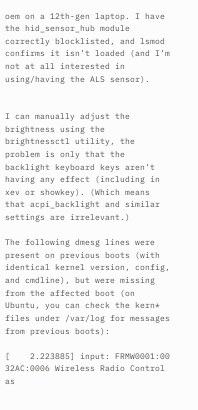oem on a 12th-gen laptop. I have the hid_sensor_hub module correctly blocklisted, and lsmod confirms it isn’t loaded (and I’m not at all interested in using/having the ALS sensor).


I can manually adjust the brightness using the brightnessctl utility, the problem is only that the backlight keyboard keys aren’t having any effect (including in xev or showkey). (Which means that acpi_backlight and similar settings are irrelevant.)

The following dmesg lines were present on previous boots (with identical kernel version, config, and cmdline), but were missing from the affected boot (on Ubuntu, you can check the kern* files under /var/log for messages from previous boots):

[    2.223885] input: FRMW0001:00 32AC:0006 Wireless Radio Control as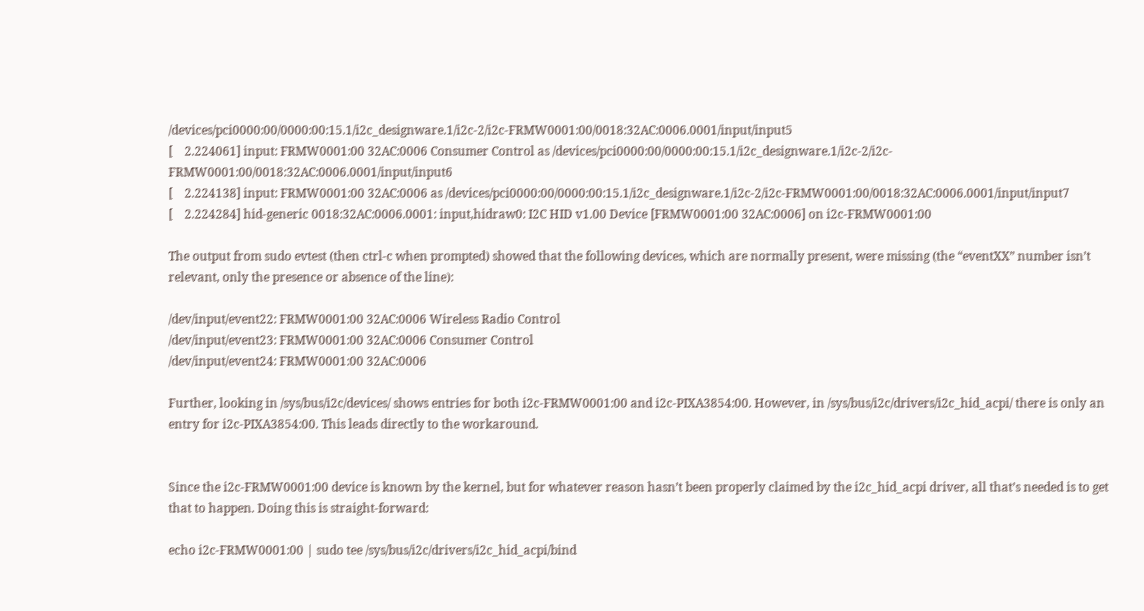/devices/pci0000:00/0000:00:15.1/i2c_designware.1/i2c-2/i2c-FRMW0001:00/0018:32AC:0006.0001/input/input5
[    2.224061] input: FRMW0001:00 32AC:0006 Consumer Control as /devices/pci0000:00/0000:00:15.1/i2c_designware.1/i2c-2/i2c-FRMW0001:00/0018:32AC:0006.0001/input/input6
[    2.224138] input: FRMW0001:00 32AC:0006 as /devices/pci0000:00/0000:00:15.1/i2c_designware.1/i2c-2/i2c-FRMW0001:00/0018:32AC:0006.0001/input/input7
[    2.224284] hid-generic 0018:32AC:0006.0001: input,hidraw0: I2C HID v1.00 Device [FRMW0001:00 32AC:0006] on i2c-FRMW0001:00

The output from sudo evtest (then ctrl-c when prompted) showed that the following devices, which are normally present, were missing (the “eventXX” number isn’t relevant, only the presence or absence of the line):

/dev/input/event22: FRMW0001:00 32AC:0006 Wireless Radio Control
/dev/input/event23: FRMW0001:00 32AC:0006 Consumer Control
/dev/input/event24: FRMW0001:00 32AC:0006

Further, looking in /sys/bus/i2c/devices/ shows entries for both i2c-FRMW0001:00 and i2c-PIXA3854:00. However, in /sys/bus/i2c/drivers/i2c_hid_acpi/ there is only an entry for i2c-PIXA3854:00. This leads directly to the workaround.


Since the i2c-FRMW0001:00 device is known by the kernel, but for whatever reason hasn’t been properly claimed by the i2c_hid_acpi driver, all that’s needed is to get that to happen. Doing this is straight-forward:

echo i2c-FRMW0001:00 | sudo tee /sys/bus/i2c/drivers/i2c_hid_acpi/bind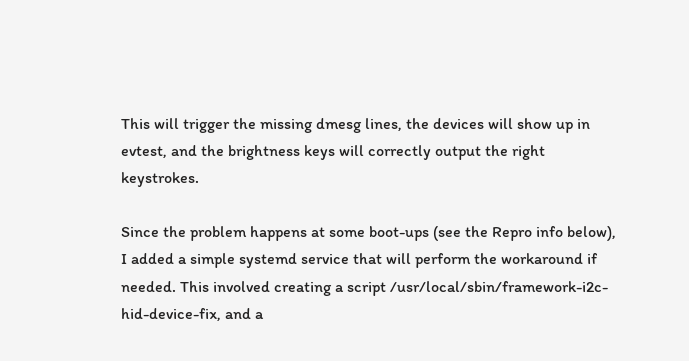This will trigger the missing dmesg lines, the devices will show up in evtest, and the brightness keys will correctly output the right keystrokes.

Since the problem happens at some boot-ups (see the Repro info below), I added a simple systemd service that will perform the workaround if needed. This involved creating a script /usr/local/sbin/framework-i2c-hid-device-fix, and a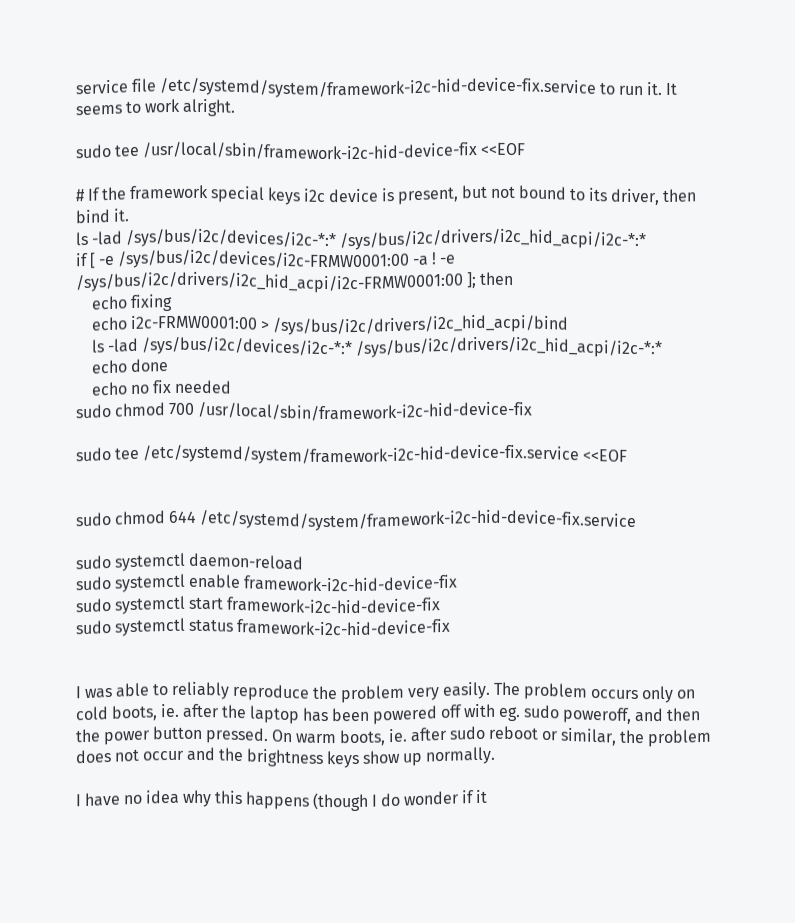service file /etc/systemd/system/framework-i2c-hid-device-fix.service to run it. It seems to work alright.

sudo tee /usr/local/sbin/framework-i2c-hid-device-fix <<EOF

# If the framework special keys i2c device is present, but not bound to its driver, then bind it.
ls -lad /sys/bus/i2c/devices/i2c-*:* /sys/bus/i2c/drivers/i2c_hid_acpi/i2c-*:*
if [ -e /sys/bus/i2c/devices/i2c-FRMW0001:00 -a ! -e /sys/bus/i2c/drivers/i2c_hid_acpi/i2c-FRMW0001:00 ]; then
    echo fixing
    echo i2c-FRMW0001:00 > /sys/bus/i2c/drivers/i2c_hid_acpi/bind
    ls -lad /sys/bus/i2c/devices/i2c-*:* /sys/bus/i2c/drivers/i2c_hid_acpi/i2c-*:*
    echo done
    echo no fix needed
sudo chmod 700 /usr/local/sbin/framework-i2c-hid-device-fix

sudo tee /etc/systemd/system/framework-i2c-hid-device-fix.service <<EOF


sudo chmod 644 /etc/systemd/system/framework-i2c-hid-device-fix.service

sudo systemctl daemon-reload
sudo systemctl enable framework-i2c-hid-device-fix
sudo systemctl start framework-i2c-hid-device-fix
sudo systemctl status framework-i2c-hid-device-fix


I was able to reliably reproduce the problem very easily. The problem occurs only on cold boots, ie. after the laptop has been powered off with eg. sudo poweroff, and then the power button pressed. On warm boots, ie. after sudo reboot or similar, the problem does not occur and the brightness keys show up normally.

I have no idea why this happens (though I do wonder if it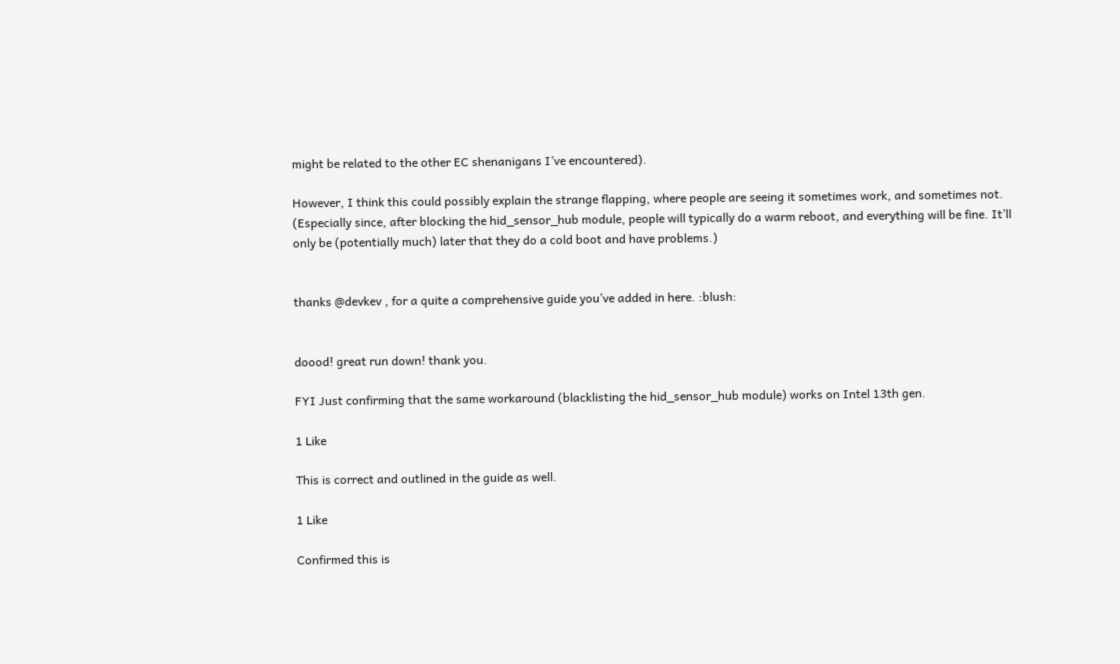might be related to the other EC shenanigans I’ve encountered).

However, I think this could possibly explain the strange flapping, where people are seeing it sometimes work, and sometimes not. (Especially since, after blocking the hid_sensor_hub module, people will typically do a warm reboot, and everything will be fine. It’ll only be (potentially much) later that they do a cold boot and have problems.)


thanks @devkev , for a quite a comprehensive guide you’ve added in here. :blush:


doood! great run down! thank you.

FYI Just confirming that the same workaround (blacklisting the hid_sensor_hub module) works on Intel 13th gen.

1 Like

This is correct and outlined in the guide as well.

1 Like

Confirmed this is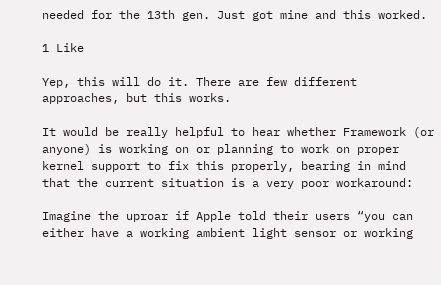needed for the 13th gen. Just got mine and this worked.

1 Like

Yep, this will do it. There are few different approaches, but this works.

It would be really helpful to hear whether Framework (or anyone) is working on or planning to work on proper kernel support to fix this properly, bearing in mind that the current situation is a very poor workaround:

Imagine the uproar if Apple told their users “you can either have a working ambient light sensor or working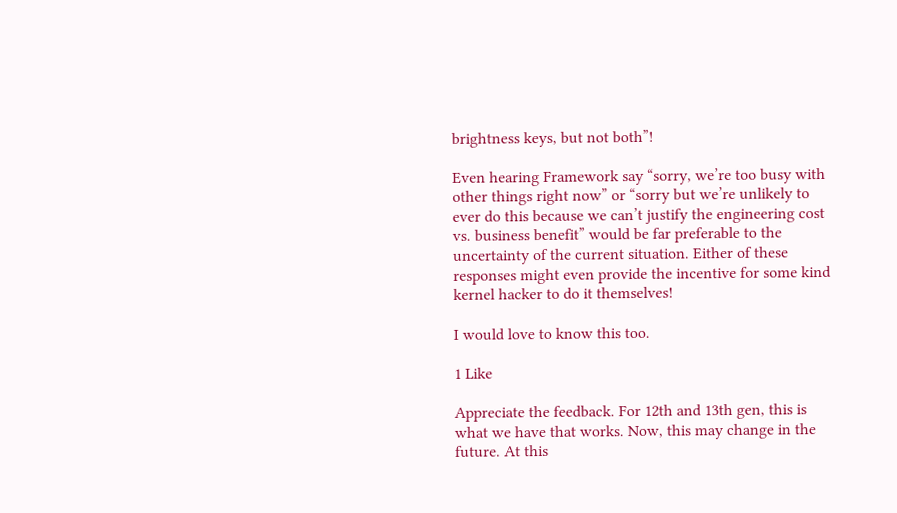brightness keys, but not both”!

Even hearing Framework say “sorry, we’re too busy with other things right now” or “sorry but we’re unlikely to ever do this because we can’t justify the engineering cost vs. business benefit” would be far preferable to the uncertainty of the current situation. Either of these responses might even provide the incentive for some kind kernel hacker to do it themselves!

I would love to know this too.

1 Like

Appreciate the feedback. For 12th and 13th gen, this is what we have that works. Now, this may change in the future. At this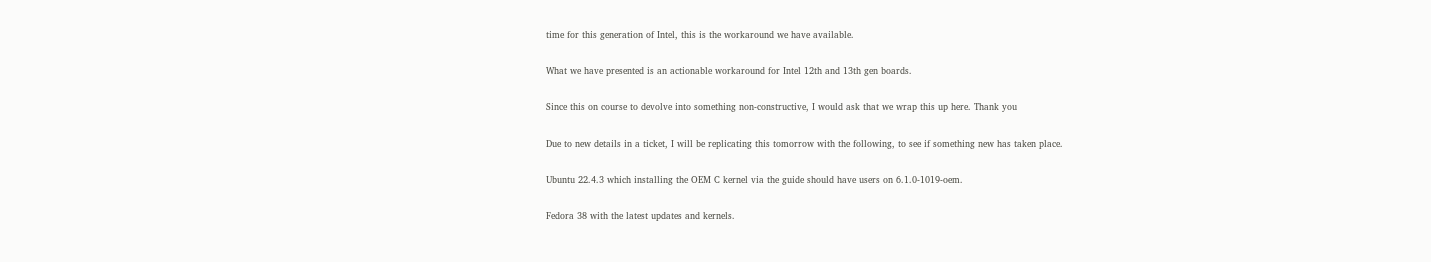time for this generation of Intel, this is the workaround we have available.

What we have presented is an actionable workaround for Intel 12th and 13th gen boards.

Since this on course to devolve into something non-constructive, I would ask that we wrap this up here. Thank you

Due to new details in a ticket, I will be replicating this tomorrow with the following, to see if something new has taken place.

Ubuntu 22.4.3 which installing the OEM C kernel via the guide should have users on 6.1.0-1019-oem.

Fedora 38 with the latest updates and kernels.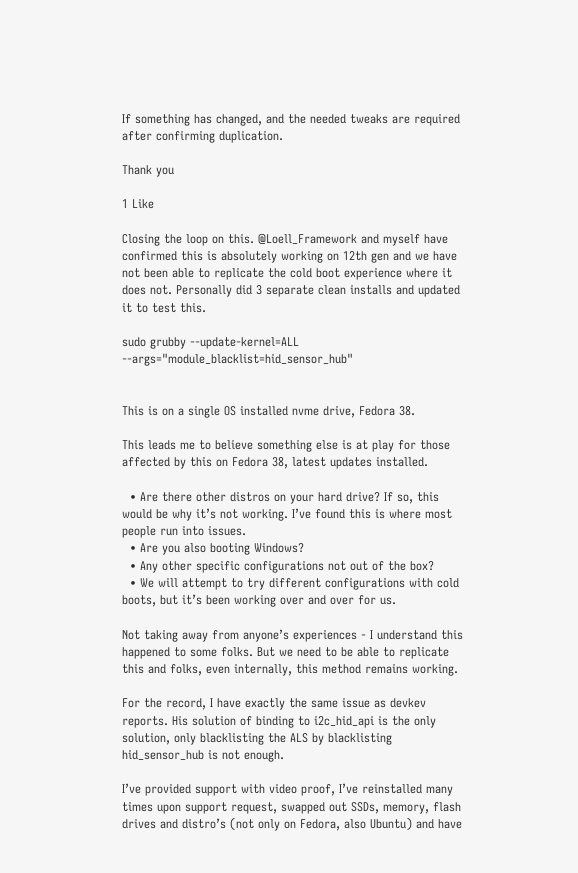If something has changed, and the needed tweaks are required after confirming duplication.

Thank you

1 Like

Closing the loop on this. @Loell_Framework and myself have confirmed this is absolutely working on 12th gen and we have not been able to replicate the cold boot experience where it does not. Personally did 3 separate clean installs and updated it to test this.

sudo grubby --update-kernel=ALL --args="module_blacklist=hid_sensor_hub"


This is on a single OS installed nvme drive, Fedora 38.

This leads me to believe something else is at play for those affected by this on Fedora 38, latest updates installed.

  • Are there other distros on your hard drive? If so, this would be why it’s not working. I’ve found this is where most people run into issues.
  • Are you also booting Windows?
  • Any other specific configurations not out of the box?
  • We will attempt to try different configurations with cold boots, but it’s been working over and over for us.

Not taking away from anyone’s experiences - I understand this happened to some folks. But we need to be able to replicate this and folks, even internally, this method remains working.

For the record, I have exactly the same issue as devkev reports. His solution of binding to i2c_hid_api is the only solution, only blacklisting the ALS by blacklisting hid_sensor_hub is not enough.

I’ve provided support with video proof, I’ve reinstalled many times upon support request, swapped out SSDs, memory, flash drives and distro’s (not only on Fedora, also Ubuntu) and have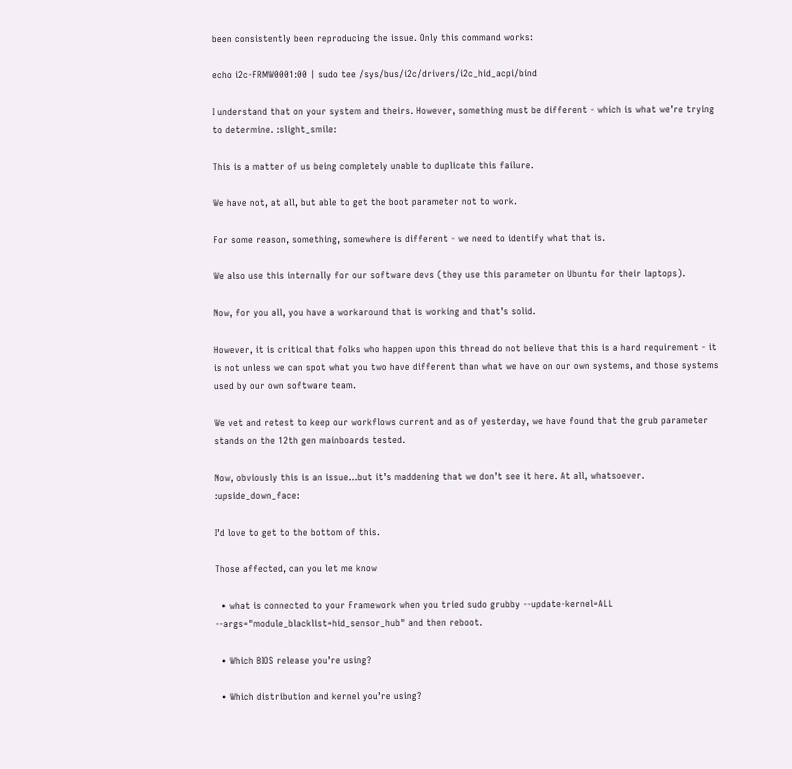been consistently been reproducing the issue. Only this command works:

echo i2c-FRMW0001:00 | sudo tee /sys/bus/i2c/drivers/i2c_hid_acpi/bind

I understand that on your system and theirs. However, something must be different - which is what we’re trying to determine. :slight_smile:

This is a matter of us being completely unable to duplicate this failure.

We have not, at all, but able to get the boot parameter not to work.

For some reason, something, somewhere is different - we need to identify what that is.

We also use this internally for our software devs (they use this parameter on Ubuntu for their laptops).

Now, for you all, you have a workaround that is working and that’s solid.

However, it is critical that folks who happen upon this thread do not believe that this is a hard requirement - it is not unless we can spot what you two have different than what we have on our own systems, and those systems used by our own software team.

We vet and retest to keep our workflows current and as of yesterday, we have found that the grub parameter stands on the 12th gen mainboards tested.

Now, obviously this is an issue…but it’s maddening that we don’t see it here. At all, whatsoever. :upside_down_face:

I’d love to get to the bottom of this.

Those affected, can you let me know

  • what is connected to your Framework when you tried sudo grubby --update-kernel=ALL --args="module_blacklist=hid_sensor_hub" and then reboot.

  • Which BIOS release you’re using?

  • Which distribution and kernel you’re using?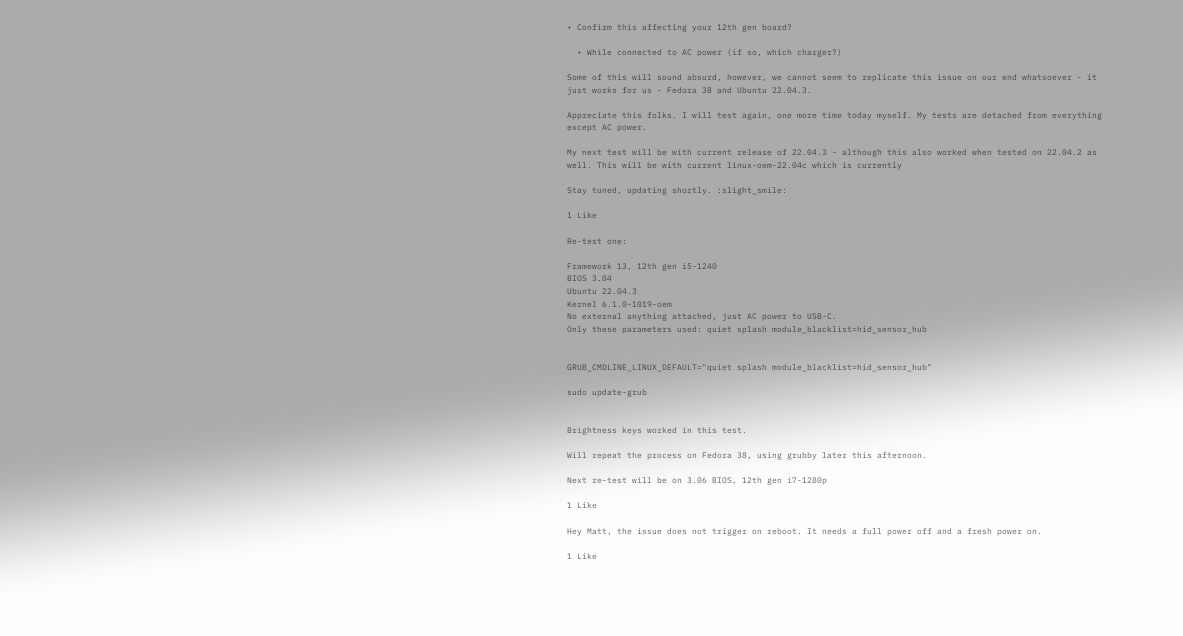• Confirm this affecting your 12th gen board?

  • While connected to AC power (if so, which charger?)

Some of this will sound absurd, however, we cannot seem to replicate this issue on our end whatsoever - it just works for us - Fedora 38 and Ubuntu 22.04.3.

Appreciate this folks. I will test again, one more time today myself. My tests are detached from everything except AC power.

My next test will be with current release of 22.04.3 - although this also worked when tested on 22.04.2 as well. This will be with current linux-oem-22.04c which is currently

Stay tuned, updating shortly. :slight_smile:

1 Like

Re-test one:

Framework 13, 12th gen i5-1240
BIOS 3.04
Ubuntu 22.04.3
Kernel 6.1.0-1019-oem
No external anything attached, just AC power to USB-C.
Only these parameters used: quiet splash module_blacklist=hid_sensor_hub


GRUB_CMDLINE_LINUX_DEFAULT="quiet splash module_blacklist=hid_sensor_hub"

sudo update-grub


Brightness keys worked in this test.

Will repeat the process on Fedora 38, using grubby later this afternoon.

Next re-test will be on 3.06 BIOS, 12th gen i7-1280p

1 Like

Hey Matt, the issue does not trigger on reboot. It needs a full power off and a fresh power on.

1 Like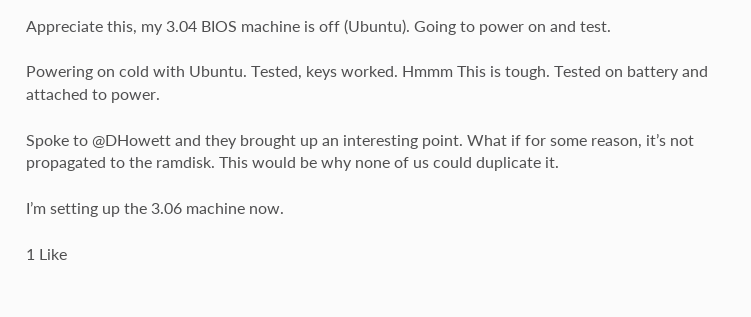Appreciate this, my 3.04 BIOS machine is off (Ubuntu). Going to power on and test.

Powering on cold with Ubuntu. Tested, keys worked. Hmmm This is tough. Tested on battery and attached to power.

Spoke to @DHowett and they brought up an interesting point. What if for some reason, it’s not propagated to the ramdisk. This would be why none of us could duplicate it.

I’m setting up the 3.06 machine now.

1 Like